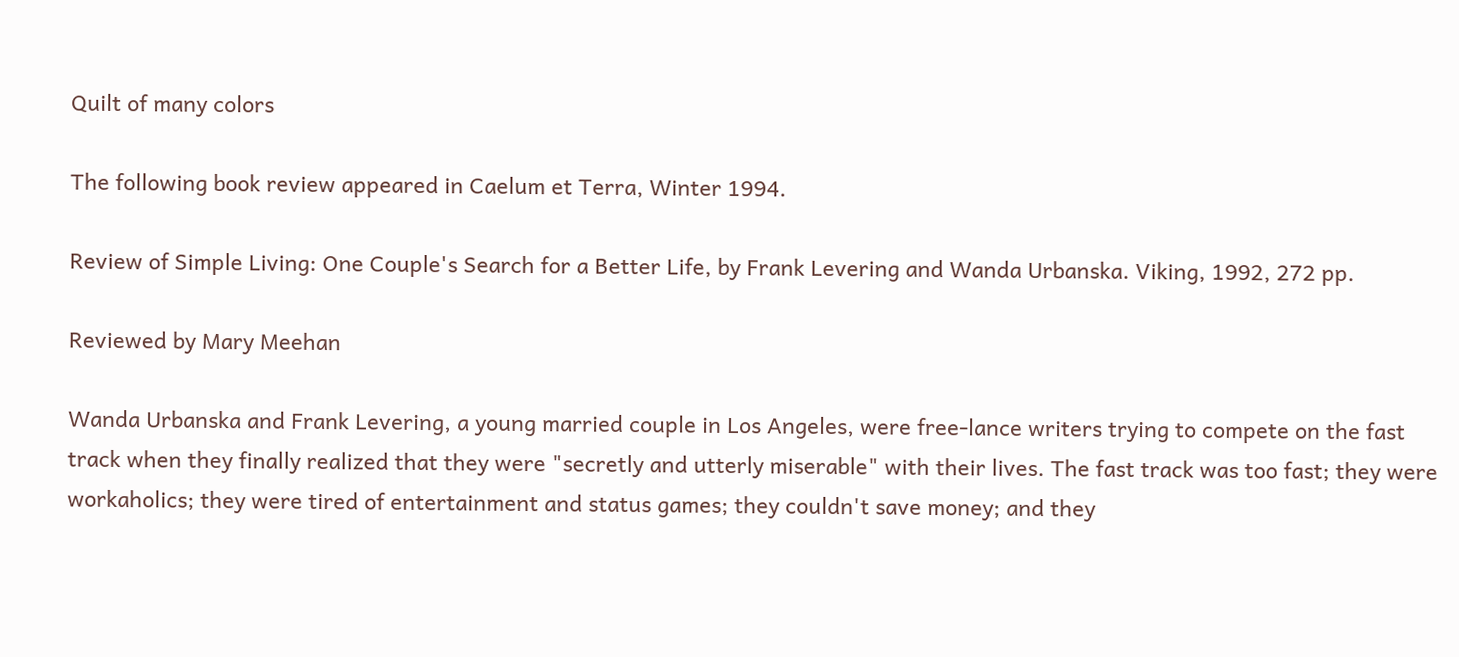Quilt of many colors

The following book review appeared in Caelum et Terra, Winter 1994.

Review of Simple Living: One Couple's Search for a Better Life, by Frank Levering and Wanda Urbanska. Viking, 1992, 272 pp.

Reviewed by Mary Meehan

Wanda Urbanska and Frank Levering, a young married couple in Los Angeles, were free-lance writers trying to compete on the fast track when they finally realized that they were "secretly and utterly miserable" with their lives. The fast track was too fast; they were workaholics; they were tired of entertainment and status games; they couldn't save money; and they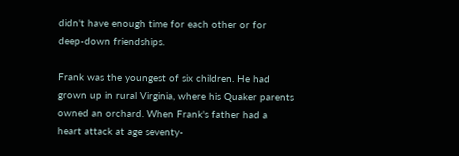didn't have enough time for each other or for deep-down friendships.

Frank was the youngest of six children. He had grown up in rural Virginia, where his Quaker parents owned an orchard. When Frank's father had a heart attack at age seventy-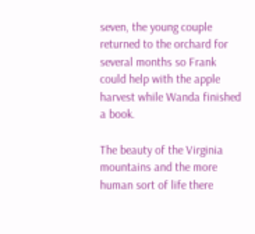seven, the young couple returned to the orchard for several months so Frank could help with the apple harvest while Wanda finished a book.

The beauty of the Virginia mountains and the more human sort of life there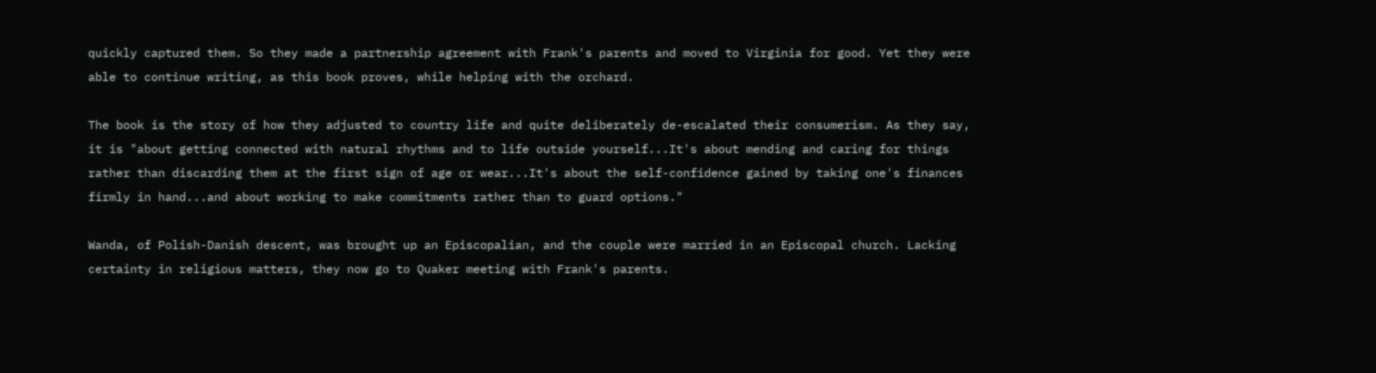quickly captured them. So they made a partnership agreement with Frank's parents and moved to Virginia for good. Yet they were able to continue writing, as this book proves, while helping with the orchard.

The book is the story of how they adjusted to country life and quite deliberately de-escalated their consumerism. As they say, it is "about getting connected with natural rhythms and to life outside yourself...It's about mending and caring for things rather than discarding them at the first sign of age or wear...It's about the self-confidence gained by taking one's finances firmly in hand...and about working to make commitments rather than to guard options."

Wanda, of Polish-Danish descent, was brought up an Episcopalian, and the couple were married in an Episcopal church. Lacking certainty in religious matters, they now go to Quaker meeting with Frank's parents.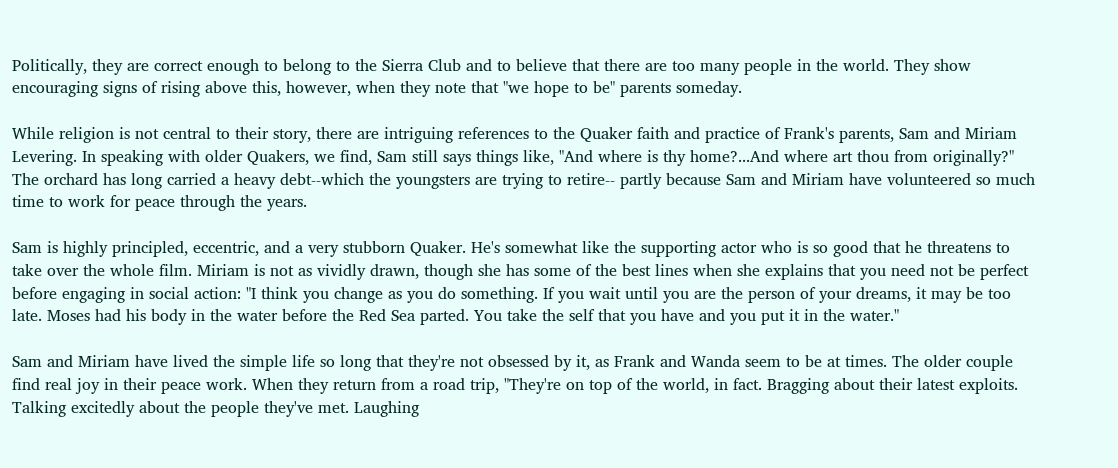Politically, they are correct enough to belong to the Sierra Club and to believe that there are too many people in the world. They show encouraging signs of rising above this, however, when they note that "we hope to be" parents someday.

While religion is not central to their story, there are intriguing references to the Quaker faith and practice of Frank's parents, Sam and Miriam Levering. In speaking with older Quakers, we find, Sam still says things like, "And where is thy home?...And where art thou from originally?" The orchard has long carried a heavy debt--which the youngsters are trying to retire-- partly because Sam and Miriam have volunteered so much time to work for peace through the years.

Sam is highly principled, eccentric, and a very stubborn Quaker. He's somewhat like the supporting actor who is so good that he threatens to take over the whole film. Miriam is not as vividly drawn, though she has some of the best lines when she explains that you need not be perfect before engaging in social action: "I think you change as you do something. If you wait until you are the person of your dreams, it may be too late. Moses had his body in the water before the Red Sea parted. You take the self that you have and you put it in the water."

Sam and Miriam have lived the simple life so long that they're not obsessed by it, as Frank and Wanda seem to be at times. The older couple find real joy in their peace work. When they return from a road trip, "They're on top of the world, in fact. Bragging about their latest exploits. Talking excitedly about the people they've met. Laughing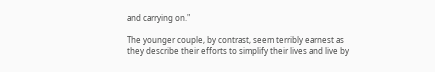and carrying on."

The younger couple, by contrast, seem terribly earnest as they describe their efforts to simplify their lives and live by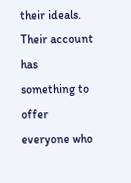their ideals. Their account has something to offer everyone who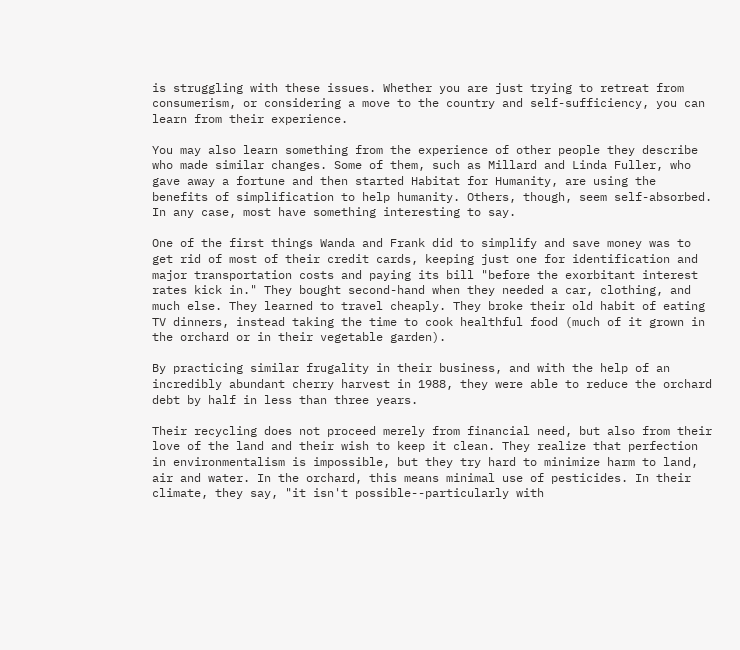is struggling with these issues. Whether you are just trying to retreat from consumerism, or considering a move to the country and self-sufficiency, you can learn from their experience.

You may also learn something from the experience of other people they describe who made similar changes. Some of them, such as Millard and Linda Fuller, who gave away a fortune and then started Habitat for Humanity, are using the benefits of simplification to help humanity. Others, though, seem self-absorbed. In any case, most have something interesting to say.

One of the first things Wanda and Frank did to simplify and save money was to get rid of most of their credit cards, keeping just one for identification and major transportation costs and paying its bill "before the exorbitant interest rates kick in." They bought second-hand when they needed a car, clothing, and much else. They learned to travel cheaply. They broke their old habit of eating TV dinners, instead taking the time to cook healthful food (much of it grown in the orchard or in their vegetable garden).

By practicing similar frugality in their business, and with the help of an incredibly abundant cherry harvest in 1988, they were able to reduce the orchard debt by half in less than three years.

Their recycling does not proceed merely from financial need, but also from their love of the land and their wish to keep it clean. They realize that perfection in environmentalism is impossible, but they try hard to minimize harm to land, air and water. In the orchard, this means minimal use of pesticides. In their climate, they say, "it isn't possible--particularly with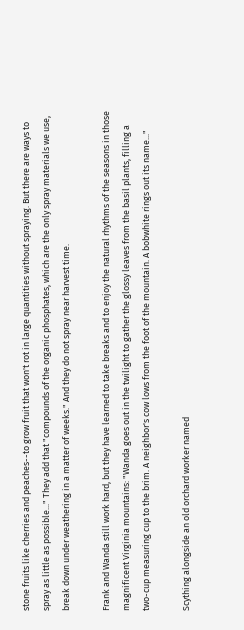stone fruits like cherries and peaches--to grow fruit that won't rot in large quantities without spraying. But there are ways to spray as little as possible..." They add that "compounds of the organic phosphates, which are the only spray materials we use, break down under weathering in a matter of weeks." And they do not spray near harvest time.

Frank and Wanda still work hard, but they have learned to take breaks and to enjoy the natural rhythms of the seasons in those magnificent Virginia mountains: "Wanda goes out in the twilight to gather the glossy leaves from the basil plants, filling a two-cup measuring cup to the brim. A neighbor's cow lows from the foot of the mountain. A bobwhite rings out its name..."

Scything alongside an old orchard worker named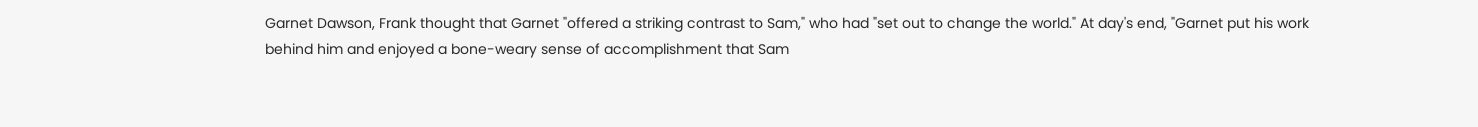Garnet Dawson, Frank thought that Garnet "offered a striking contrast to Sam," who had "set out to change the world." At day's end, "Garnet put his work behind him and enjoyed a bone-weary sense of accomplishment that Sam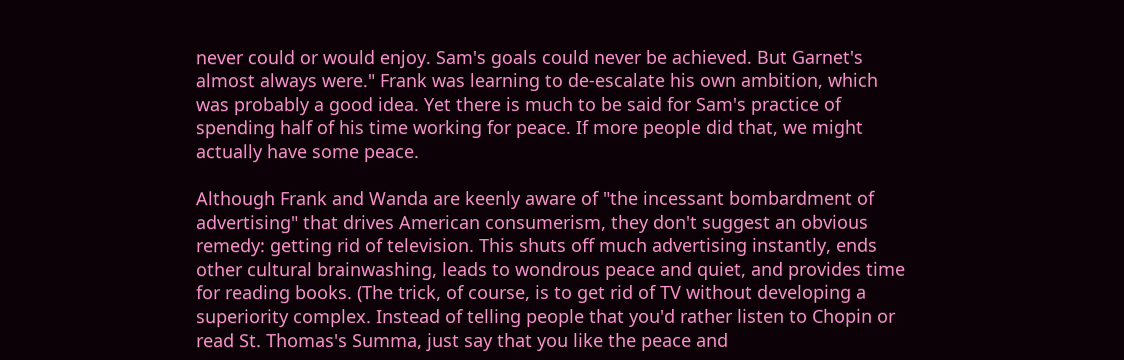never could or would enjoy. Sam's goals could never be achieved. But Garnet's almost always were." Frank was learning to de-escalate his own ambition, which was probably a good idea. Yet there is much to be said for Sam's practice of spending half of his time working for peace. If more people did that, we might actually have some peace.

Although Frank and Wanda are keenly aware of "the incessant bombardment of advertising" that drives American consumerism, they don't suggest an obvious remedy: getting rid of television. This shuts off much advertising instantly, ends other cultural brainwashing, leads to wondrous peace and quiet, and provides time for reading books. (The trick, of course, is to get rid of TV without developing a superiority complex. Instead of telling people that you'd rather listen to Chopin or read St. Thomas's Summa, just say that you like the peace and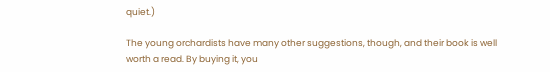quiet.)

The young orchardists have many other suggestions, though, and their book is well worth a read. By buying it, you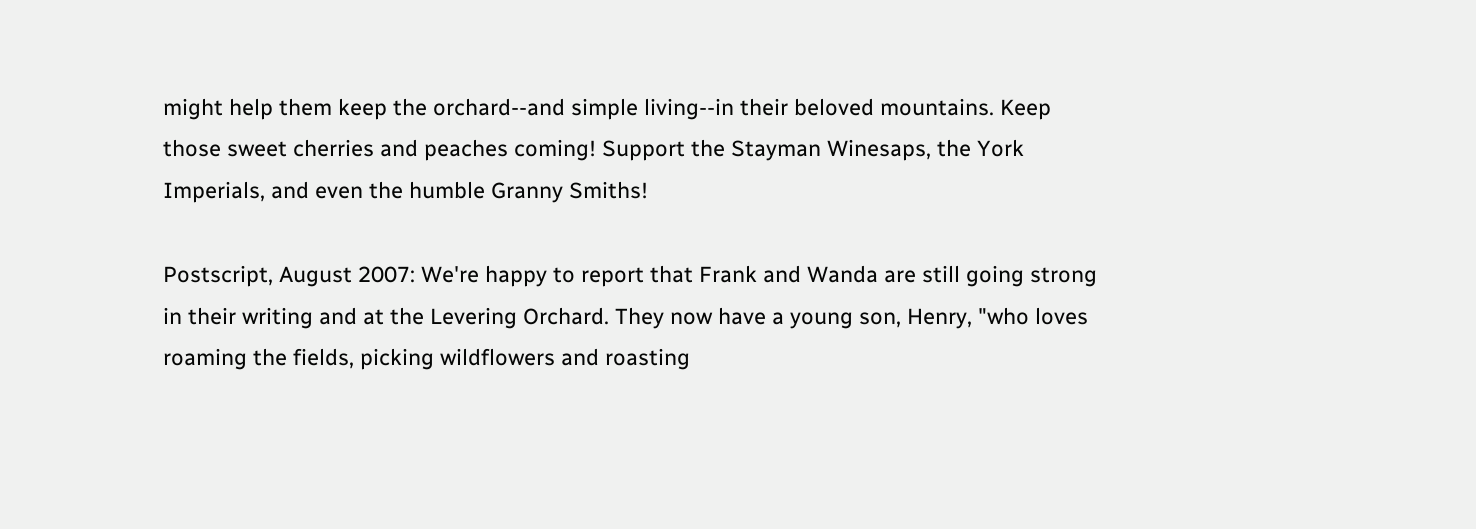might help them keep the orchard--and simple living--in their beloved mountains. Keep those sweet cherries and peaches coming! Support the Stayman Winesaps, the York Imperials, and even the humble Granny Smiths!

Postscript, August 2007: We're happy to report that Frank and Wanda are still going strong in their writing and at the Levering Orchard. They now have a young son, Henry, "who loves roaming the fields, picking wildflowers and roasting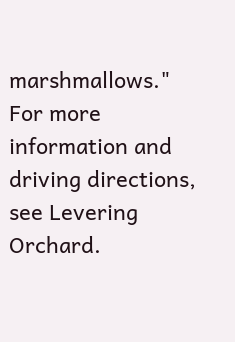marshmallows." For more information and driving directions, see Levering Orchard.